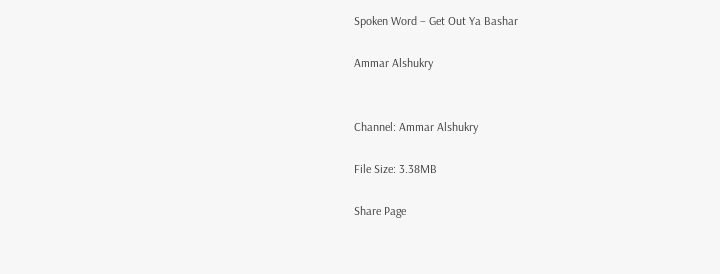Spoken Word – Get Out Ya Bashar

Ammar Alshukry


Channel: Ammar Alshukry

File Size: 3.38MB

Share Page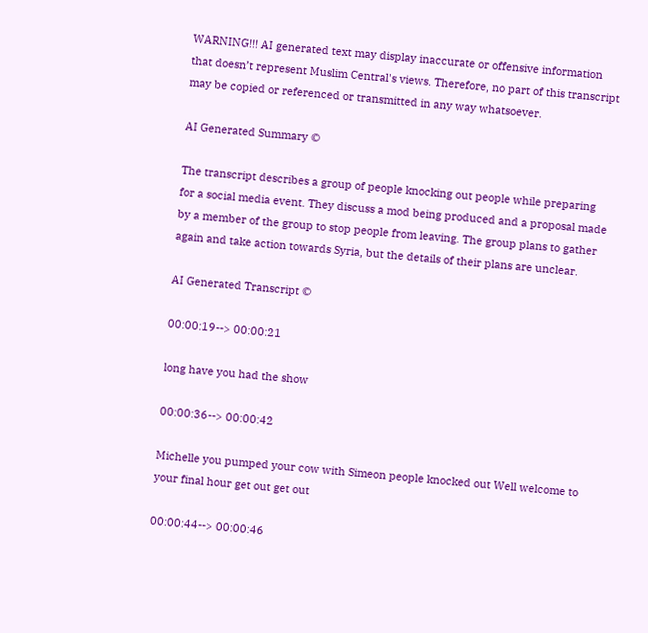WARNING!!! AI generated text may display inaccurate or offensive information that doesn’t represent Muslim Central's views. Therefore, no part of this transcript may be copied or referenced or transmitted in any way whatsoever.

AI Generated Summary ©

The transcript describes a group of people knocking out people while preparing for a social media event. They discuss a mod being produced and a proposal made by a member of the group to stop people from leaving. The group plans to gather again and take action towards Syria, but the details of their plans are unclear.

AI Generated Transcript ©

00:00:19--> 00:00:21

long have you had the show

00:00:36--> 00:00:42

Michelle you pumped your cow with Simeon people knocked out Well welcome to your final hour get out get out

00:00:44--> 00:00:46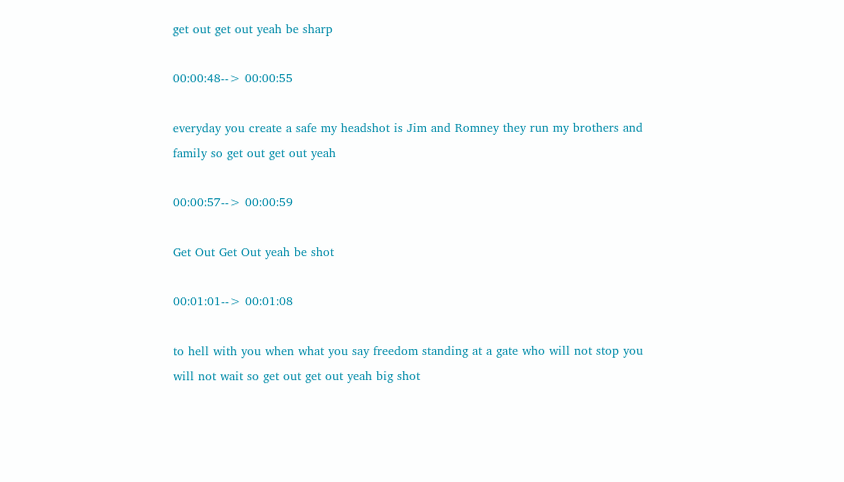get out get out yeah be sharp

00:00:48--> 00:00:55

everyday you create a safe my headshot is Jim and Romney they run my brothers and family so get out get out yeah

00:00:57--> 00:00:59

Get Out Get Out yeah be shot

00:01:01--> 00:01:08

to hell with you when what you say freedom standing at a gate who will not stop you will not wait so get out get out yeah big shot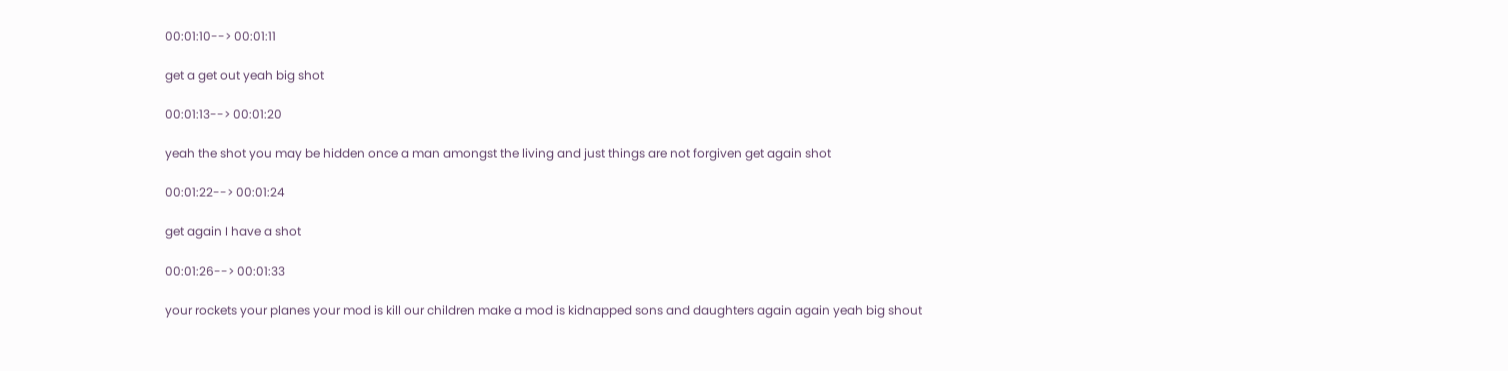00:01:10--> 00:01:11

get a get out yeah big shot

00:01:13--> 00:01:20

yeah the shot you may be hidden once a man amongst the living and just things are not forgiven get again shot

00:01:22--> 00:01:24

get again I have a shot

00:01:26--> 00:01:33

your rockets your planes your mod is kill our children make a mod is kidnapped sons and daughters again again yeah big shout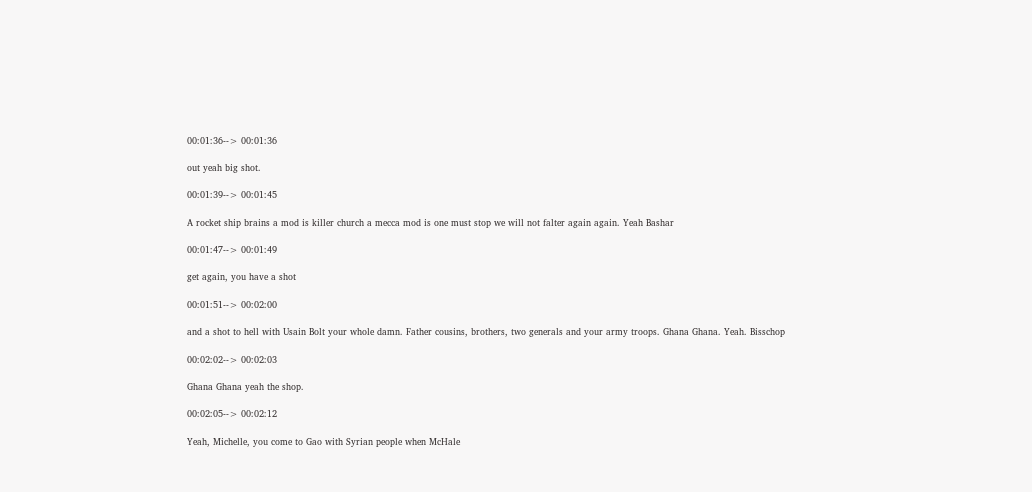00:01:36--> 00:01:36

out yeah big shot.

00:01:39--> 00:01:45

A rocket ship brains a mod is killer church a mecca mod is one must stop we will not falter again again. Yeah Bashar

00:01:47--> 00:01:49

get again, you have a shot

00:01:51--> 00:02:00

and a shot to hell with Usain Bolt your whole damn. Father cousins, brothers, two generals and your army troops. Ghana Ghana. Yeah. Bisschop

00:02:02--> 00:02:03

Ghana Ghana yeah the shop.

00:02:05--> 00:02:12

Yeah, Michelle, you come to Gao with Syrian people when McHale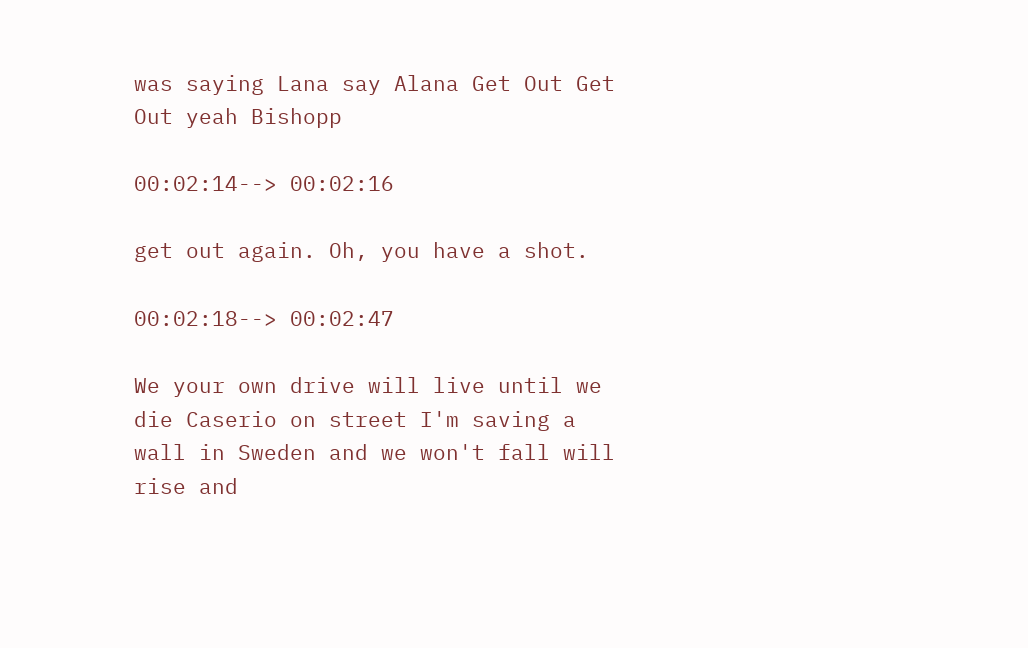was saying Lana say Alana Get Out Get Out yeah Bishopp

00:02:14--> 00:02:16

get out again. Oh, you have a shot.

00:02:18--> 00:02:47

We your own drive will live until we die Caserio on street I'm saving a wall in Sweden and we won't fall will rise and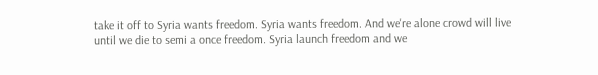take it off to Syria wants freedom. Syria wants freedom. And we're alone crowd will live until we die to semi a once freedom. Syria launch freedom and we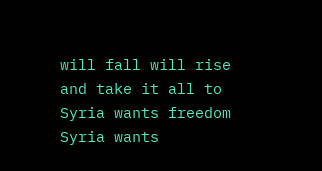will fall will rise and take it all to Syria wants freedom Syria wants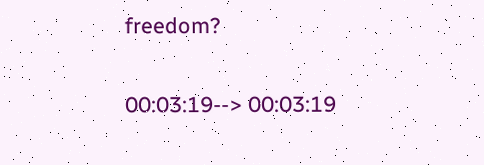freedom?

00:03:19--> 00:03:19